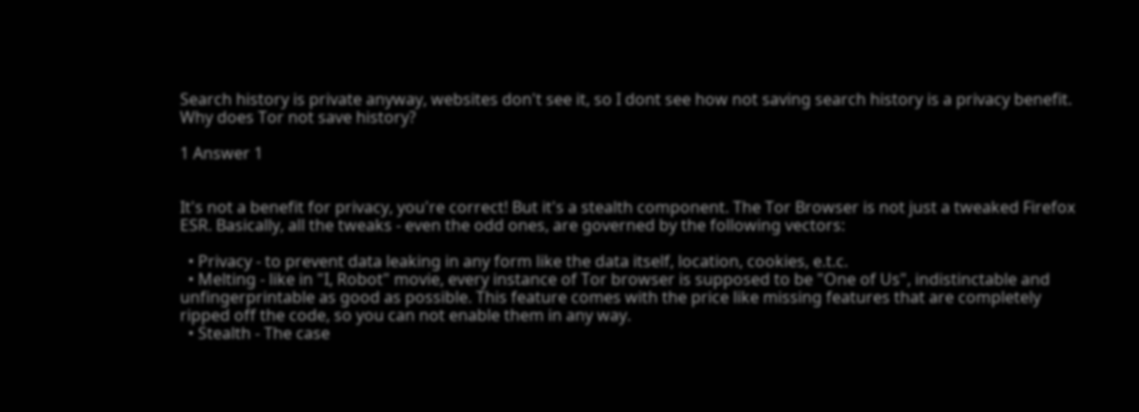Search history is private anyway, websites don't see it, so I dont see how not saving search history is a privacy benefit. Why does Tor not save history?

1 Answer 1


It's not a benefit for privacy, you're correct! But it's a stealth component. The Tor Browser is not just a tweaked Firefox ESR. Basically, all the tweaks - even the odd ones, are governed by the following vectors:

  • Privacy - to prevent data leaking in any form like the data itself, location, cookies, e.t.c.
  • Melting - like in "I, Robot" movie, every instance of Tor browser is supposed to be "One of Us", indistinctable and unfingerprintable as good as possible. This feature comes with the price like missing features that are completely ripped off the code, so you can not enable them in any way.
  • Stealth - The case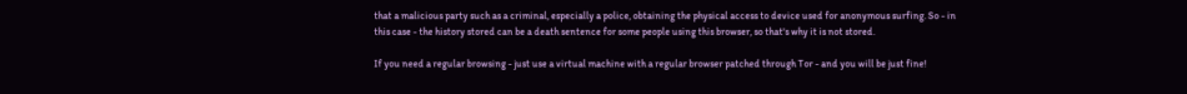that a malicious party such as a criminal, especially a police, obtaining the physical access to device used for anonymous surfing. So - in this case - the history stored can be a death sentence for some people using this browser, so that's why it is not stored.

If you need a regular browsing - just use a virtual machine with a regular browser patched through Tor - and you will be just fine!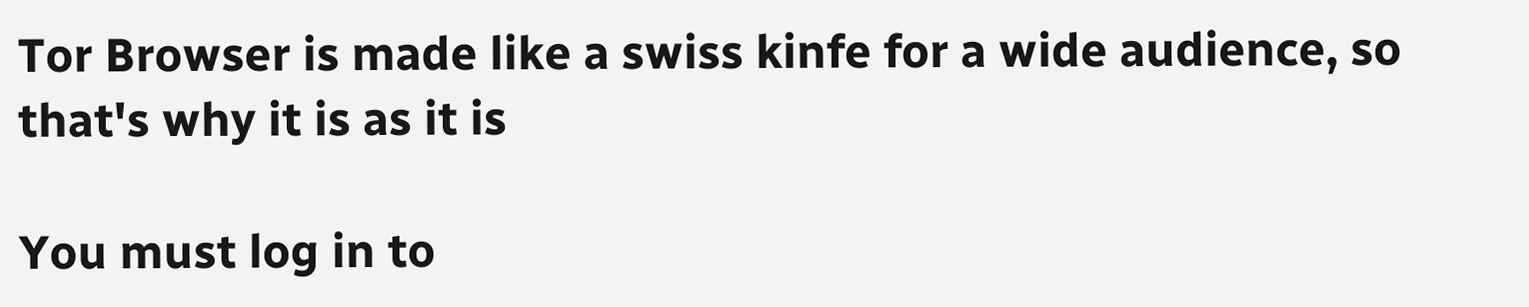Tor Browser is made like a swiss kinfe for a wide audience, so that's why it is as it is

You must log in to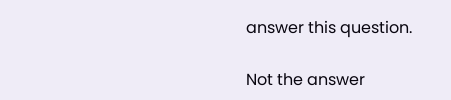answer this question.

Not the answer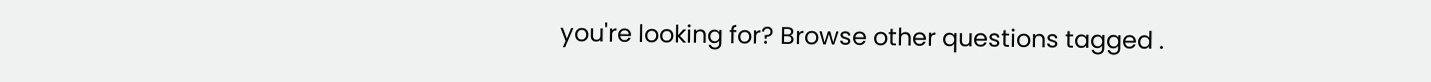you're looking for? Browse other questions tagged .